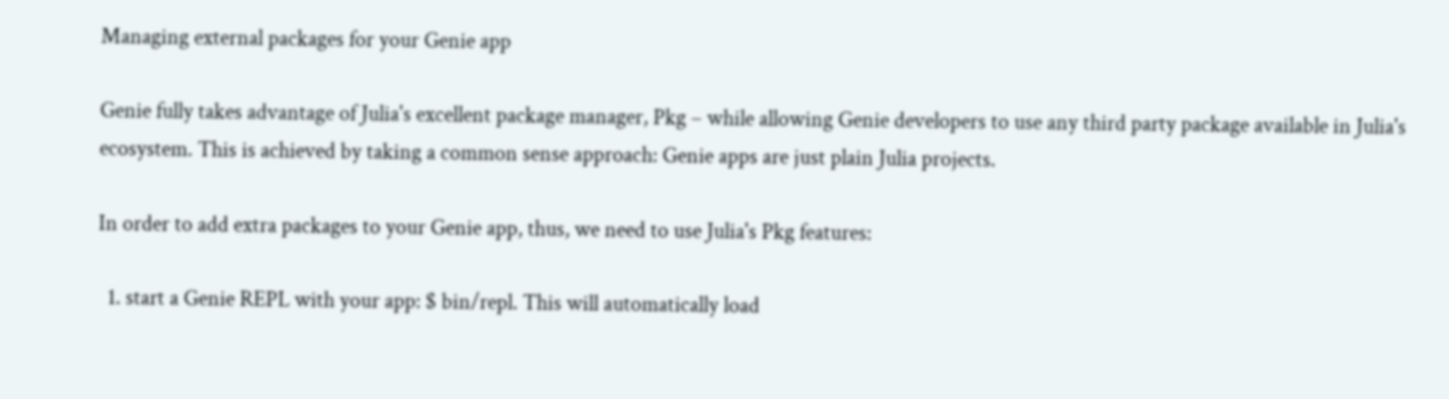Managing external packages for your Genie app

Genie fully takes advantage of Julia's excellent package manager, Pkg – while allowing Genie developers to use any third party package available in Julia's ecosystem. This is achieved by taking a common sense approach: Genie apps are just plain Julia projects.

In order to add extra packages to your Genie app, thus, we need to use Julia's Pkg features:

  1. start a Genie REPL with your app: $ bin/repl. This will automatically load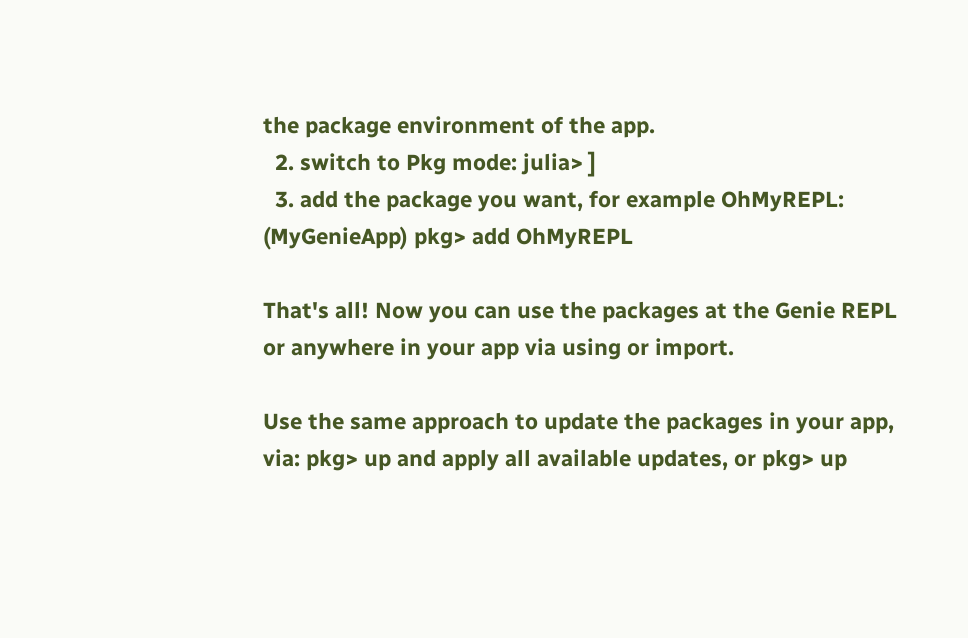the package environment of the app.
  2. switch to Pkg mode: julia> ]
  3. add the package you want, for example OhMyREPL: (MyGenieApp) pkg> add OhMyREPL

That's all! Now you can use the packages at the Genie REPL or anywhere in your app via using or import.

Use the same approach to update the packages in your app, via: pkg> up and apply all available updates, or pkg> up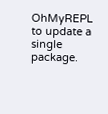OhMyREPL to update a single package.